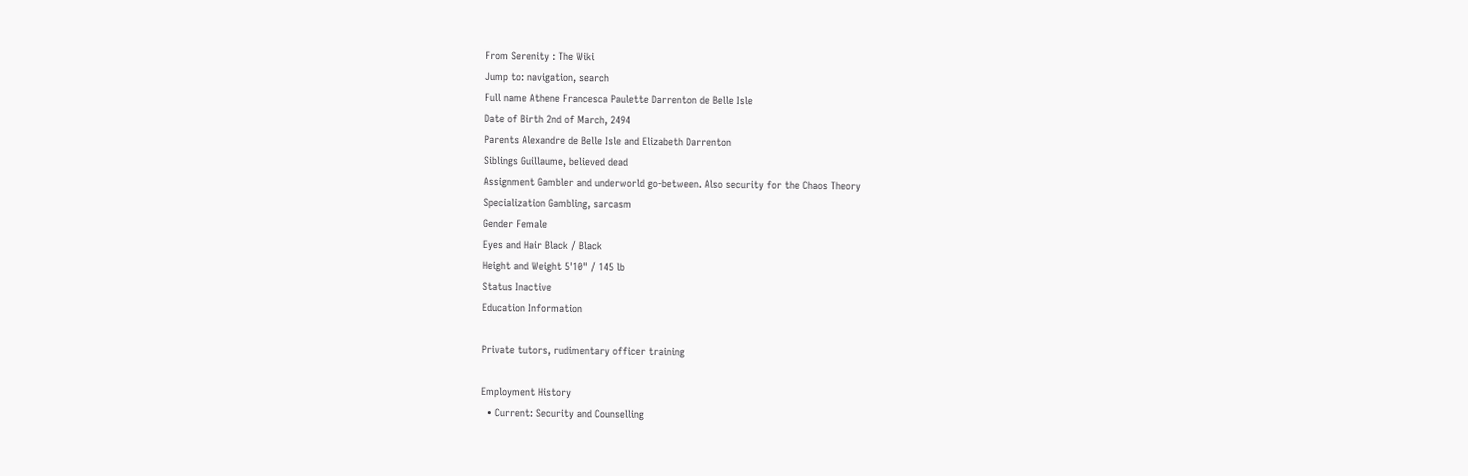From Serenity : The Wiki
Jump to: navigation, search
Full name Athene Francesca Paulette Darrenton de Belle Isle
Date of Birth 2nd of March, 2494
Parents Alexandre de Belle Isle and Elizabeth Darrenton
Siblings Guillaume, believed dead
Assignment Gambler and underworld go-between. Also security for the Chaos Theory
Specialization Gambling, sarcasm
Gender Female
Eyes and Hair Black / Black
Height and Weight 5'10" / 145 lb
Status Inactive
Education Information

Private tutors, rudimentary officer training

Employment History
  • Current: Security and Counselling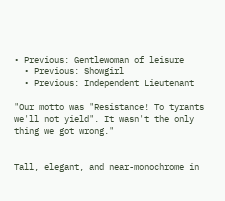• Previous: Gentlewoman of leisure
  • Previous: Showgirl
  • Previous: Independent Lieutenant

"Our motto was "Resistance! To tyrants we'll not yield". It wasn't the only thing we got wrong."


Tall, elegant, and near-monochrome in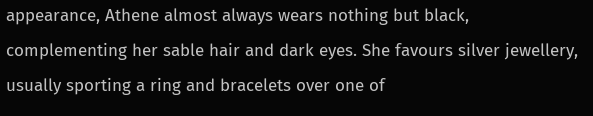appearance, Athene almost always wears nothing but black, complementing her sable hair and dark eyes. She favours silver jewellery, usually sporting a ring and bracelets over one of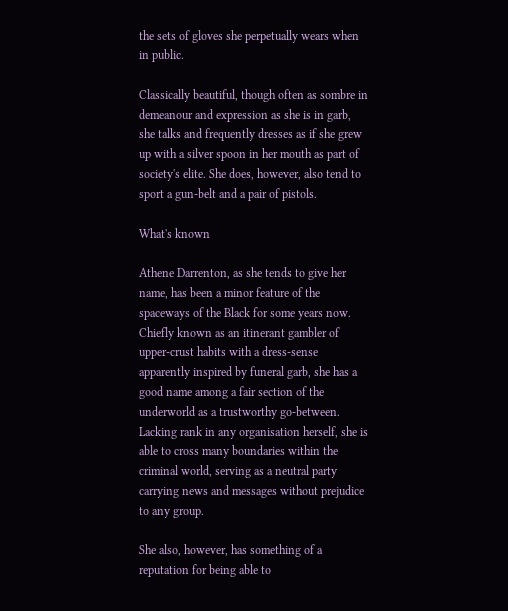the sets of gloves she perpetually wears when in public.

Classically beautiful, though often as sombre in demeanour and expression as she is in garb, she talks and frequently dresses as if she grew up with a silver spoon in her mouth as part of society's elite. She does, however, also tend to sport a gun-belt and a pair of pistols.

What's known

Athene Darrenton, as she tends to give her name, has been a minor feature of the spaceways of the Black for some years now. Chiefly known as an itinerant gambler of upper-crust habits with a dress-sense apparently inspired by funeral garb, she has a good name among a fair section of the underworld as a trustworthy go-between. Lacking rank in any organisation herself, she is able to cross many boundaries within the criminal world, serving as a neutral party carrying news and messages without prejudice to any group.

She also, however, has something of a reputation for being able to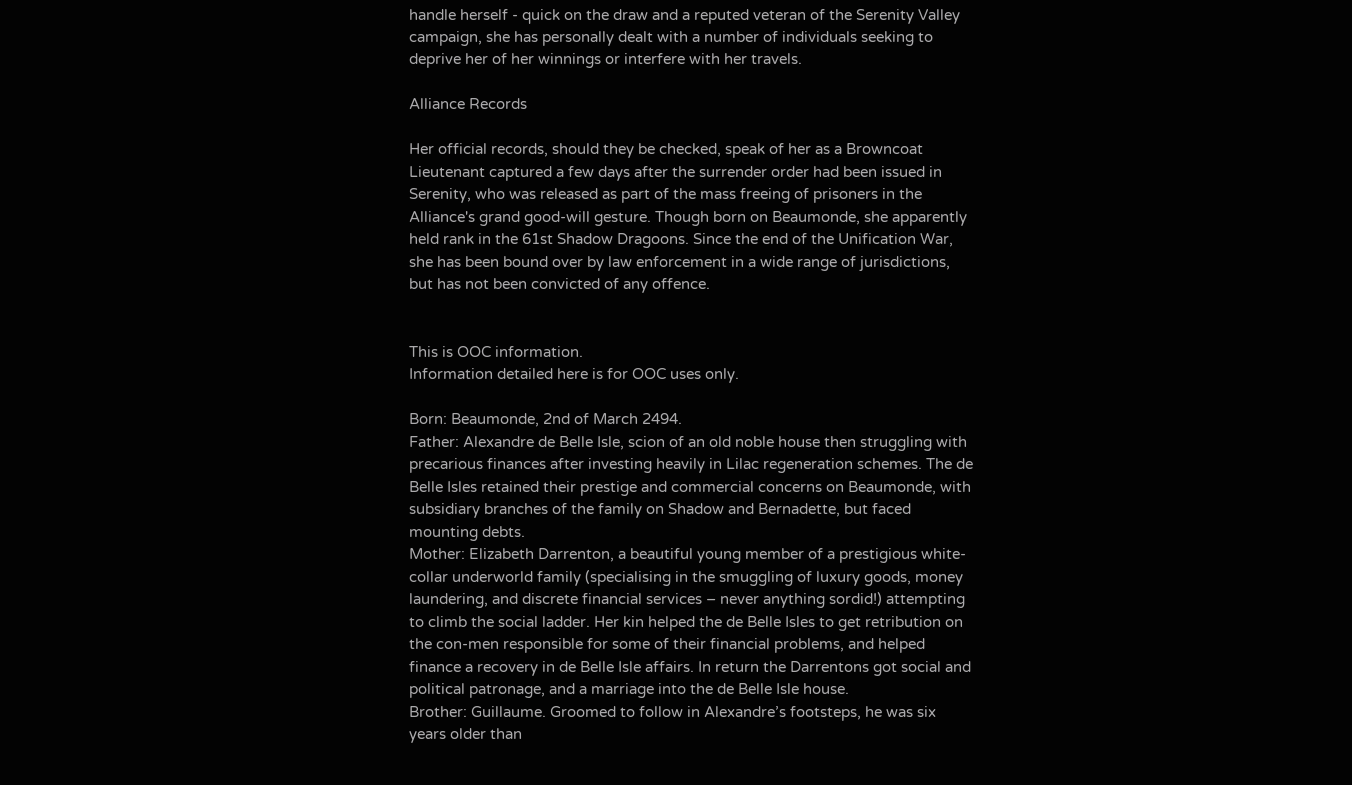handle herself - quick on the draw and a reputed veteran of the Serenity Valley campaign, she has personally dealt with a number of individuals seeking to deprive her of her winnings or interfere with her travels.

Alliance Records

Her official records, should they be checked, speak of her as a Browncoat Lieutenant captured a few days after the surrender order had been issued in Serenity, who was released as part of the mass freeing of prisoners in the Alliance's grand good-will gesture. Though born on Beaumonde, she apparently held rank in the 61st Shadow Dragoons. Since the end of the Unification War, she has been bound over by law enforcement in a wide range of jurisdictions, but has not been convicted of any offence.


This is OOC information.
Information detailed here is for OOC uses only.

Born: Beaumonde, 2nd of March 2494.
Father: Alexandre de Belle Isle, scion of an old noble house then struggling with precarious finances after investing heavily in Lilac regeneration schemes. The de Belle Isles retained their prestige and commercial concerns on Beaumonde, with subsidiary branches of the family on Shadow and Bernadette, but faced mounting debts.
Mother: Elizabeth Darrenton, a beautiful young member of a prestigious white-collar underworld family (specialising in the smuggling of luxury goods, money laundering, and discrete financial services – never anything sordid!) attempting to climb the social ladder. Her kin helped the de Belle Isles to get retribution on the con-men responsible for some of their financial problems, and helped finance a recovery in de Belle Isle affairs. In return the Darrentons got social and political patronage, and a marriage into the de Belle Isle house.
Brother: Guillaume. Groomed to follow in Alexandre’s footsteps, he was six years older than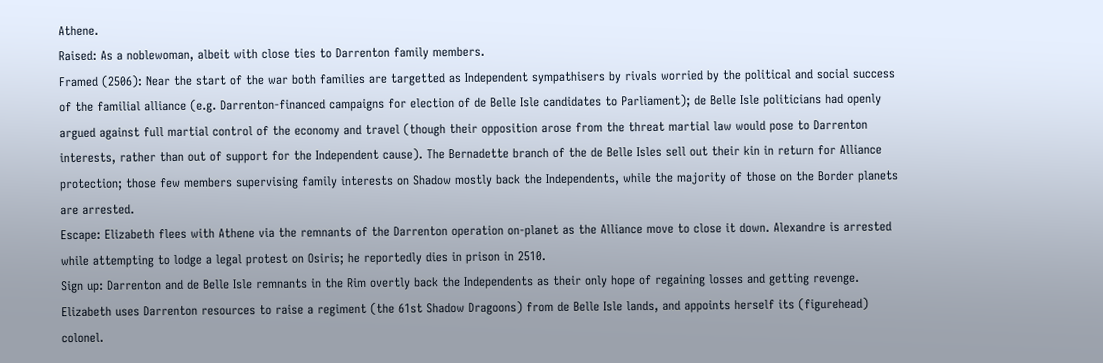Athene.
Raised: As a noblewoman, albeit with close ties to Darrenton family members.
Framed (2506): Near the start of the war both families are targetted as Independent sympathisers by rivals worried by the political and social success of the familial alliance (e.g. Darrenton-financed campaigns for election of de Belle Isle candidates to Parliament); de Belle Isle politicians had openly argued against full martial control of the economy and travel (though their opposition arose from the threat martial law would pose to Darrenton interests, rather than out of support for the Independent cause). The Bernadette branch of the de Belle Isles sell out their kin in return for Alliance protection; those few members supervising family interests on Shadow mostly back the Independents, while the majority of those on the Border planets are arrested.
Escape: Elizabeth flees with Athene via the remnants of the Darrenton operation on-planet as the Alliance move to close it down. Alexandre is arrested while attempting to lodge a legal protest on Osiris; he reportedly dies in prison in 2510.
Sign up: Darrenton and de Belle Isle remnants in the Rim overtly back the Independents as their only hope of regaining losses and getting revenge. Elizabeth uses Darrenton resources to raise a regiment (the 61st Shadow Dragoons) from de Belle Isle lands, and appoints herself its (figurehead) colonel.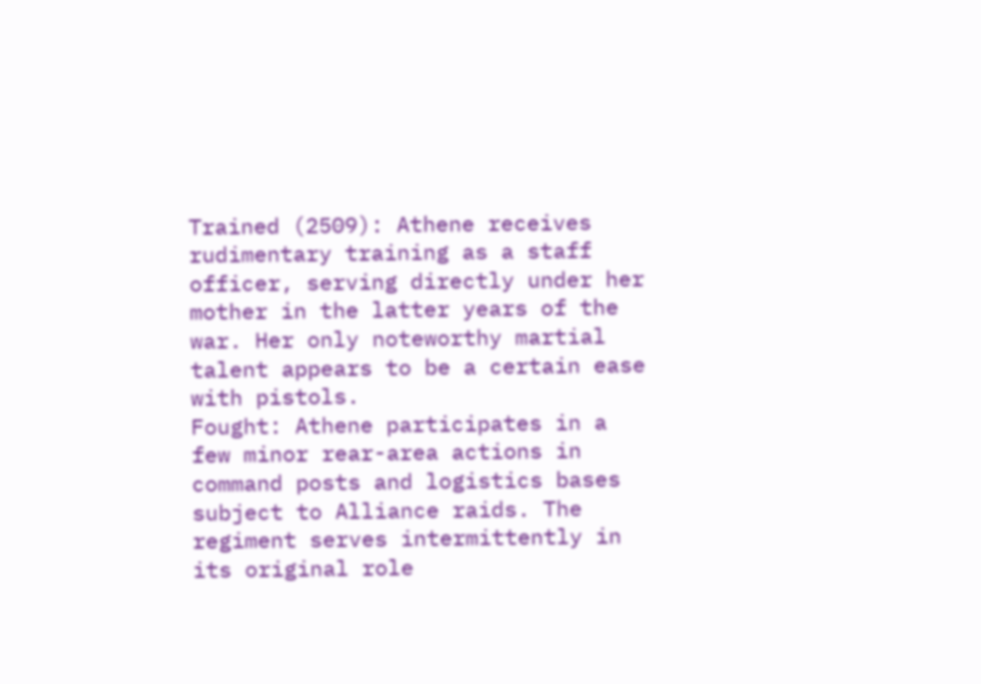Trained (2509): Athene receives rudimentary training as a staff officer, serving directly under her mother in the latter years of the war. Her only noteworthy martial talent appears to be a certain ease with pistols.
Fought: Athene participates in a few minor rear-area actions in command posts and logistics bases subject to Alliance raids. The regiment serves intermittently in its original role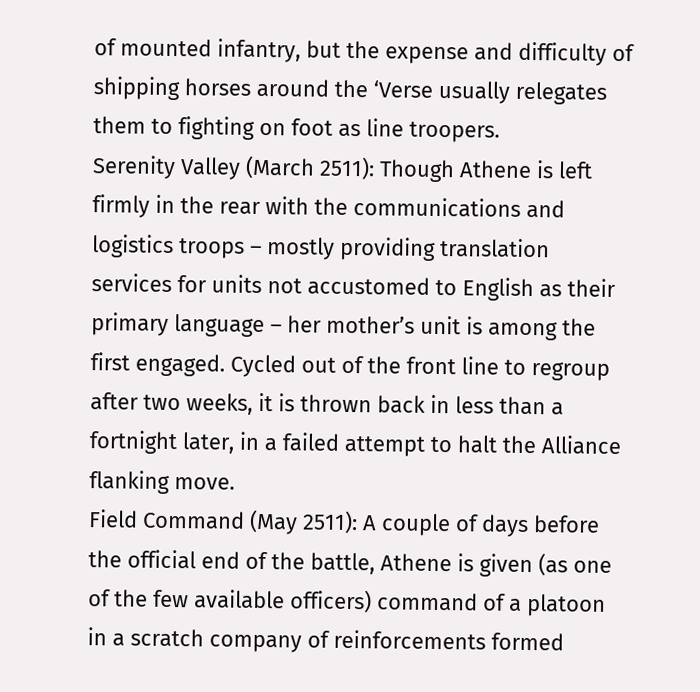of mounted infantry, but the expense and difficulty of shipping horses around the ‘Verse usually relegates them to fighting on foot as line troopers.
Serenity Valley (March 2511): Though Athene is left firmly in the rear with the communications and logistics troops – mostly providing translation services for units not accustomed to English as their primary language – her mother’s unit is among the first engaged. Cycled out of the front line to regroup after two weeks, it is thrown back in less than a fortnight later, in a failed attempt to halt the Alliance flanking move.
Field Command (May 2511): A couple of days before the official end of the battle, Athene is given (as one of the few available officers) command of a platoon in a scratch company of reinforcements formed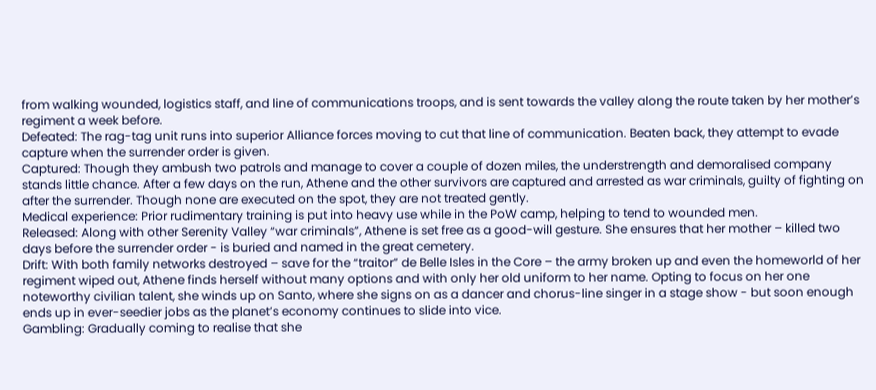from walking wounded, logistics staff, and line of communications troops, and is sent towards the valley along the route taken by her mother’s regiment a week before.
Defeated: The rag-tag unit runs into superior Alliance forces moving to cut that line of communication. Beaten back, they attempt to evade capture when the surrender order is given.
Captured: Though they ambush two patrols and manage to cover a couple of dozen miles, the understrength and demoralised company stands little chance. After a few days on the run, Athene and the other survivors are captured and arrested as war criminals, guilty of fighting on after the surrender. Though none are executed on the spot, they are not treated gently.
Medical experience: Prior rudimentary training is put into heavy use while in the PoW camp, helping to tend to wounded men.
Released: Along with other Serenity Valley “war criminals”, Athene is set free as a good-will gesture. She ensures that her mother – killed two days before the surrender order - is buried and named in the great cemetery.
Drift: With both family networks destroyed – save for the “traitor” de Belle Isles in the Core – the army broken up and even the homeworld of her regiment wiped out, Athene finds herself without many options and with only her old uniform to her name. Opting to focus on her one noteworthy civilian talent, she winds up on Santo, where she signs on as a dancer and chorus-line singer in a stage show - but soon enough ends up in ever-seedier jobs as the planet’s economy continues to slide into vice.
Gambling: Gradually coming to realise that she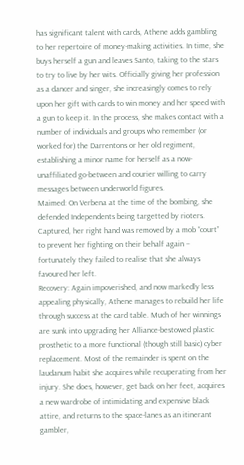has significant talent with cards, Athene adds gambling to her repertoire of money-making activities. In time, she buys herself a gun and leaves Santo, taking to the stars to try to live by her wits. Officially giving her profession as a dancer and singer, she increasingly comes to rely upon her gift with cards to win money and her speed with a gun to keep it. In the process, she makes contact with a number of individuals and groups who remember (or worked for) the Darrentons or her old regiment, establishing a minor name for herself as a now-unaffiliated go-between and courier willing to carry messages between underworld figures.
Maimed: On Verbena at the time of the bombing, she defended Independents being targetted by rioters. Captured, her right hand was removed by a mob “court” to prevent her fighting on their behalf again – fortunately they failed to realise that she always favoured her left.
Recovery: Again impoverished, and now markedly less appealing physically, Athene manages to rebuild her life through success at the card table. Much of her winnings are sunk into upgrading her Alliance-bestowed plastic prosthetic to a more functional (though still basic) cyber replacement. Most of the remainder is spent on the laudanum habit she acquires while recuperating from her injury. She does, however, get back on her feet, acquires a new wardrobe of intimidating and expensive black attire, and returns to the space-lanes as an itinerant gambler,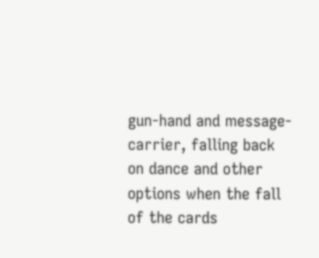gun-hand and message-carrier, falling back on dance and other options when the fall of the cards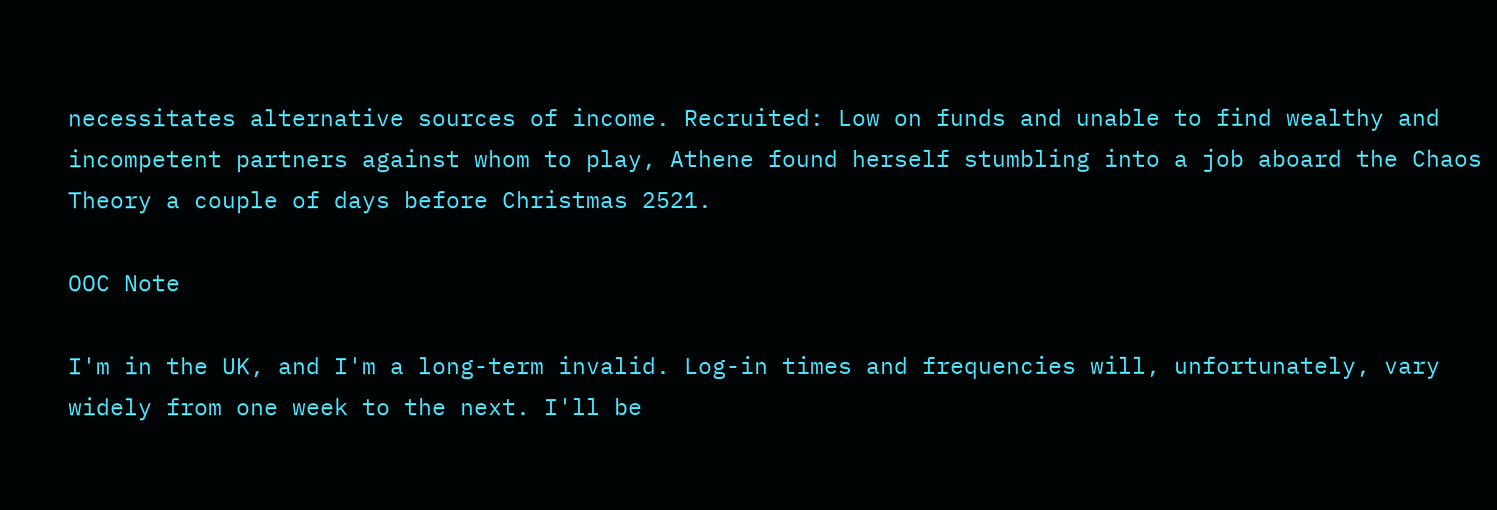necessitates alternative sources of income. Recruited: Low on funds and unable to find wealthy and incompetent partners against whom to play, Athene found herself stumbling into a job aboard the Chaos Theory a couple of days before Christmas 2521.

OOC Note

I'm in the UK, and I'm a long-term invalid. Log-in times and frequencies will, unfortunately, vary widely from one week to the next. I'll be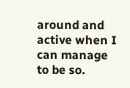around and active when I can manage to be so.